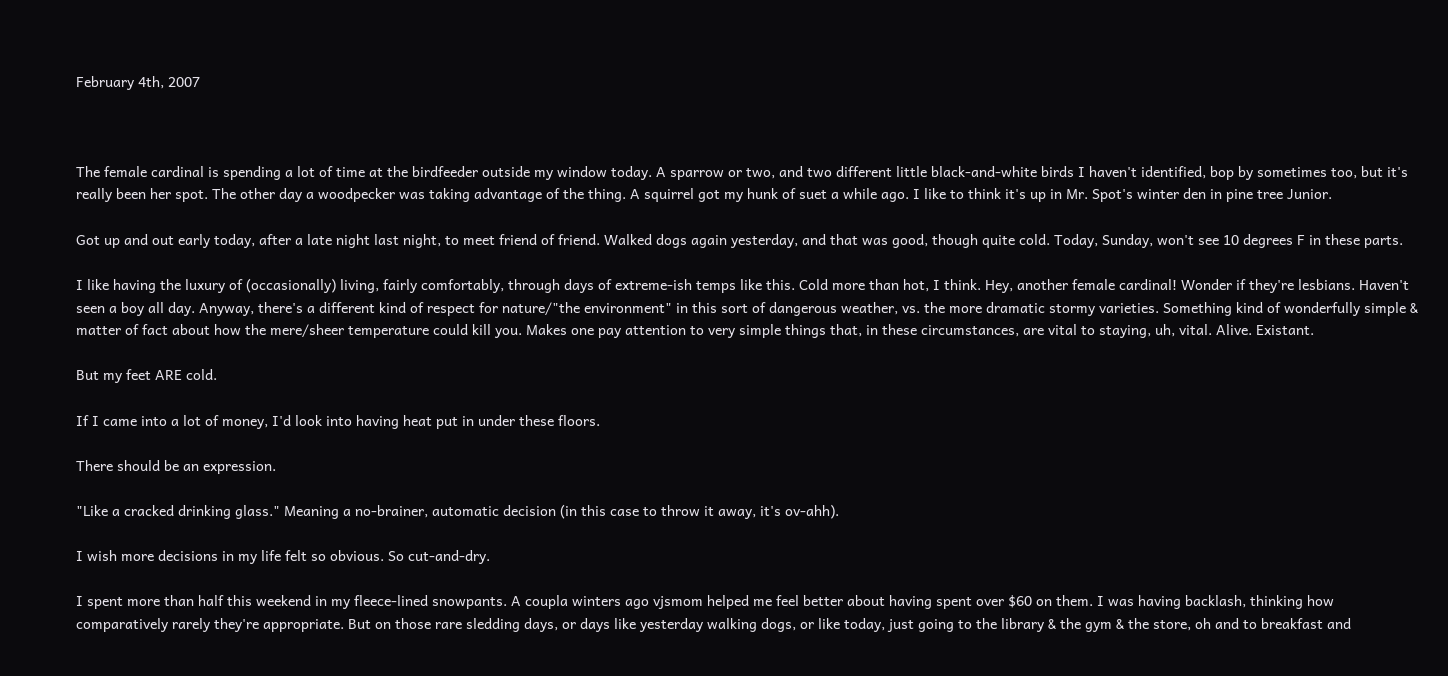February 4th, 2007



The female cardinal is spending a lot of time at the birdfeeder outside my window today. A sparrow or two, and two different little black-and-white birds I haven't identified, bop by sometimes too, but it's really been her spot. The other day a woodpecker was taking advantage of the thing. A squirrel got my hunk of suet a while ago. I like to think it's up in Mr. Spot's winter den in pine tree Junior.

Got up and out early today, after a late night last night, to meet friend of friend. Walked dogs again yesterday, and that was good, though quite cold. Today, Sunday, won't see 10 degrees F in these parts.

I like having the luxury of (occasionally) living, fairly comfortably, through days of extreme-ish temps like this. Cold more than hot, I think. Hey, another female cardinal! Wonder if they're lesbians. Haven't seen a boy all day. Anyway, there's a different kind of respect for nature/"the environment" in this sort of dangerous weather, vs. the more dramatic stormy varieties. Something kind of wonderfully simple & matter of fact about how the mere/sheer temperature could kill you. Makes one pay attention to very simple things that, in these circumstances, are vital to staying, uh, vital. Alive. Existant.

But my feet ARE cold.

If I came into a lot of money, I'd look into having heat put in under these floors.

There should be an expression.

"Like a cracked drinking glass." Meaning a no-brainer, automatic decision (in this case to throw it away, it's ov-ahh).

I wish more decisions in my life felt so obvious. So cut-and-dry.

I spent more than half this weekend in my fleece-lined snowpants. A coupla winters ago vjsmom helped me feel better about having spent over $60 on them. I was having backlash, thinking how comparatively rarely they're appropriate. But on those rare sledding days, or days like yesterday walking dogs, or like today, just going to the library & the gym & the store, oh and to breakfast and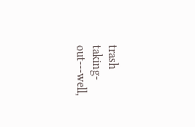trash taking-out---well,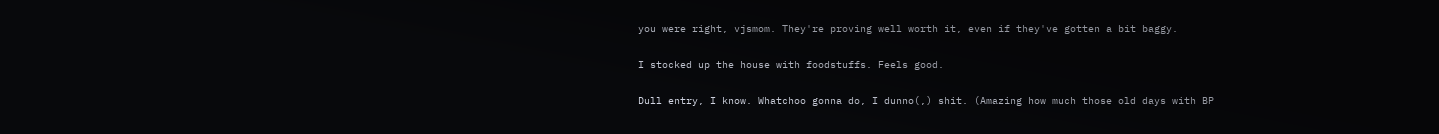you were right, vjsmom. They're proving well worth it, even if they've gotten a bit baggy.

I stocked up the house with foodstuffs. Feels good.

Dull entry, I know. Whatchoo gonna do, I dunno(,) shit. (Amazing how much those old days with BP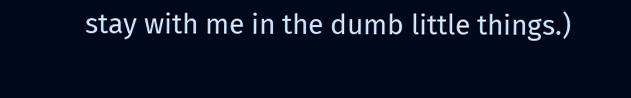stay with me in the dumb little things.)